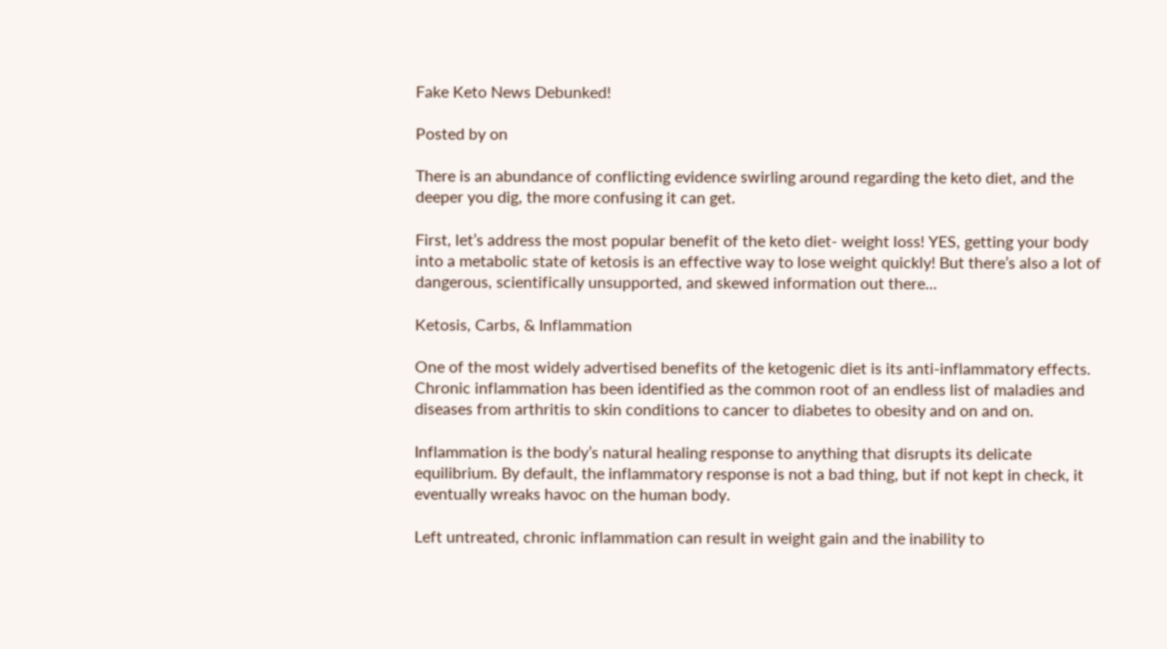Fake Keto News Debunked!

Posted by on

There is an abundance of conflicting evidence swirling around regarding the keto diet, and the deeper you dig, the more confusing it can get.

First, let’s address the most popular benefit of the keto diet- weight loss! YES, getting your body into a metabolic state of ketosis is an effective way to lose weight quickly! But there’s also a lot of dangerous, scientifically unsupported, and skewed information out there...

Ketosis, Carbs, & Inflammation

One of the most widely advertised benefits of the ketogenic diet is its anti-inflammatory effects. Chronic inflammation has been identified as the common root of an endless list of maladies and diseases from arthritis to skin conditions to cancer to diabetes to obesity and on and on.

Inflammation is the body’s natural healing response to anything that disrupts its delicate equilibrium. By default, the inflammatory response is not a bad thing, but if not kept in check, it eventually wreaks havoc on the human body.

Left untreated, chronic inflammation can result in weight gain and the inability to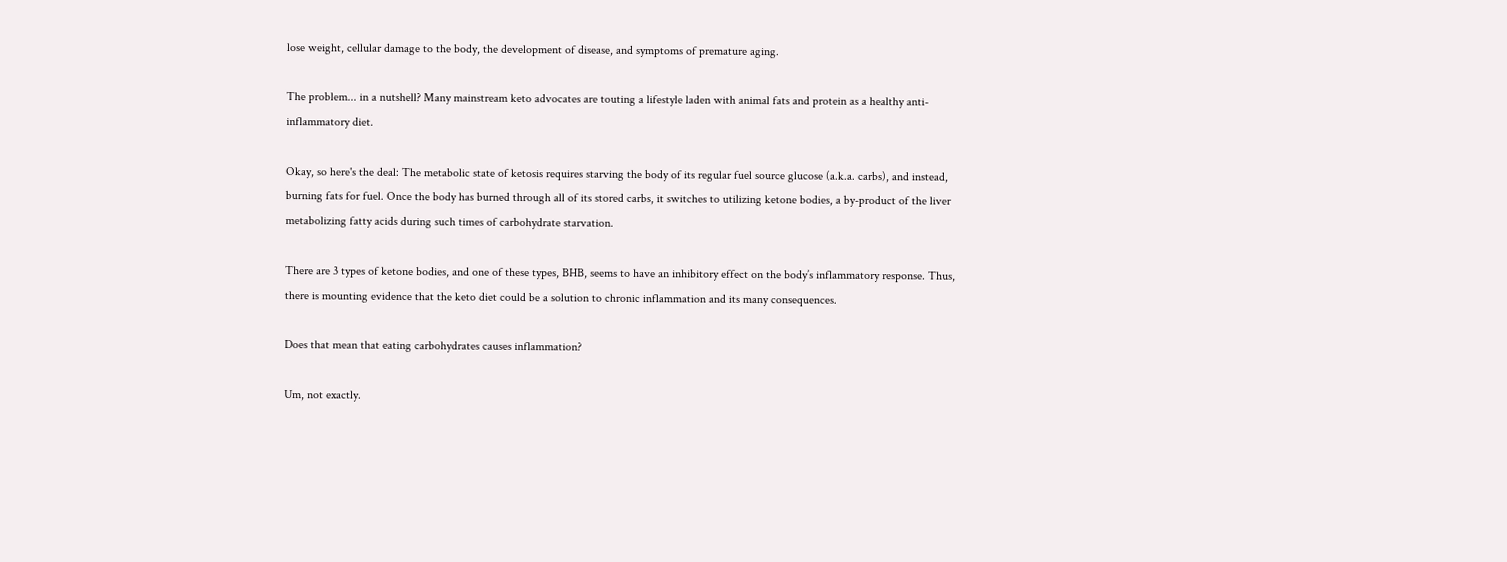lose weight, cellular damage to the body, the development of disease, and symptoms of premature aging.

The problem... in a nutshell? Many mainstream keto advocates are touting a lifestyle laden with animal fats and protein as a healthy anti-inflammatory diet.

Okay, so here's the deal: The metabolic state of ketosis requires starving the body of its regular fuel source glucose (a.k.a. carbs), and instead, burning fats for fuel. Once the body has burned through all of its stored carbs, it switches to utilizing ketone bodies, a by-product of the liver metabolizing fatty acids during such times of carbohydrate starvation.

There are 3 types of ketone bodies, and one of these types, BHB, seems to have an inhibitory effect on the body’s inflammatory response. Thus, there is mounting evidence that the keto diet could be a solution to chronic inflammation and its many consequences.

Does that mean that eating carbohydrates causes inflammation?

Um, not exactly.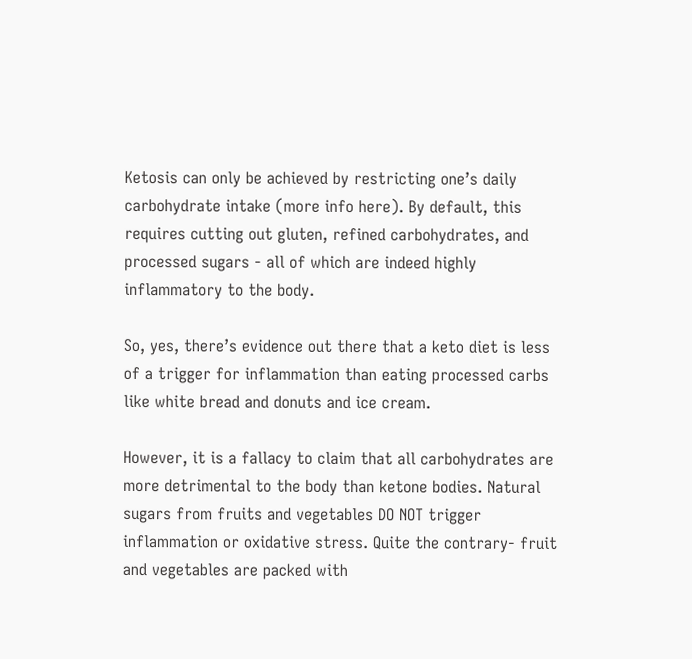Ketosis can only be achieved by restricting one’s daily carbohydrate intake (more info here). By default, this requires cutting out gluten, refined carbohydrates, and processed sugars - all of which are indeed highly inflammatory to the body.

So, yes, there’s evidence out there that a keto diet is less of a trigger for inflammation than eating processed carbs like white bread and donuts and ice cream.

However, it is a fallacy to claim that all carbohydrates are more detrimental to the body than ketone bodies. Natural sugars from fruits and vegetables DO NOT trigger inflammation or oxidative stress. Quite the contrary- fruit and vegetables are packed with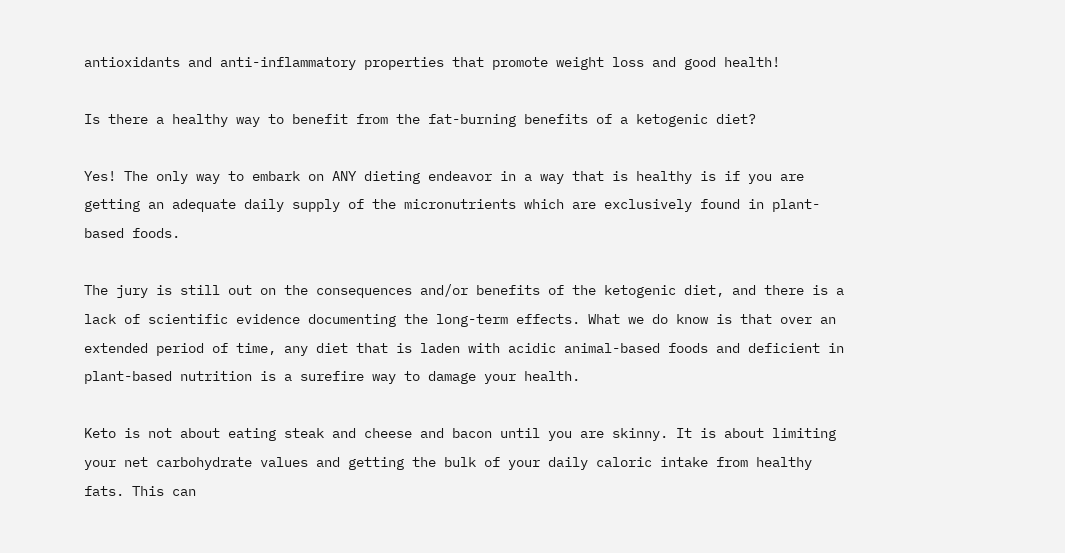antioxidants and anti-inflammatory properties that promote weight loss and good health!

Is there a healthy way to benefit from the fat-burning benefits of a ketogenic diet?

Yes! The only way to embark on ANY dieting endeavor in a way that is healthy is if you are getting an adequate daily supply of the micronutrients which are exclusively found in plant-based foods.

The jury is still out on the consequences and/or benefits of the ketogenic diet, and there is a lack of scientific evidence documenting the long-term effects. What we do know is that over an extended period of time, any diet that is laden with acidic animal-based foods and deficient in plant-based nutrition is a surefire way to damage your health.

Keto is not about eating steak and cheese and bacon until you are skinny. It is about limiting your net carbohydrate values and getting the bulk of your daily caloric intake from healthy fats. This can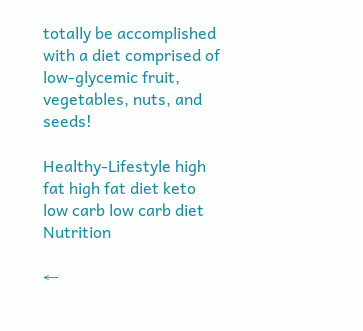totally be accomplished with a diet comprised of low-glycemic fruit, vegetables, nuts, and seeds!

Healthy-Lifestyle high fat high fat diet keto low carb low carb diet Nutrition

←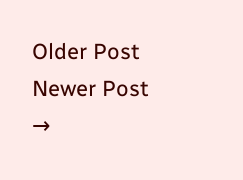Older Post Newer Post →